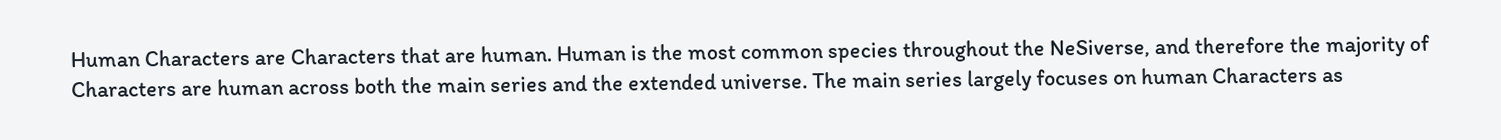Human Characters are Characters that are human. Human is the most common species throughout the NeSiverse, and therefore the majority of Characters are human across both the main series and the extended universe. The main series largely focuses on human Characters as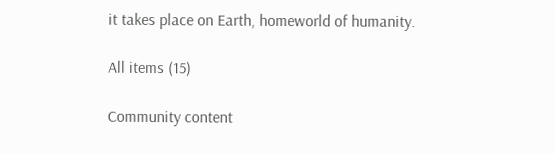it takes place on Earth, homeworld of humanity.

All items (15)

Community content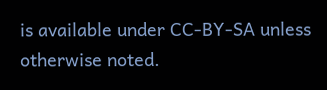is available under CC-BY-SA unless otherwise noted.